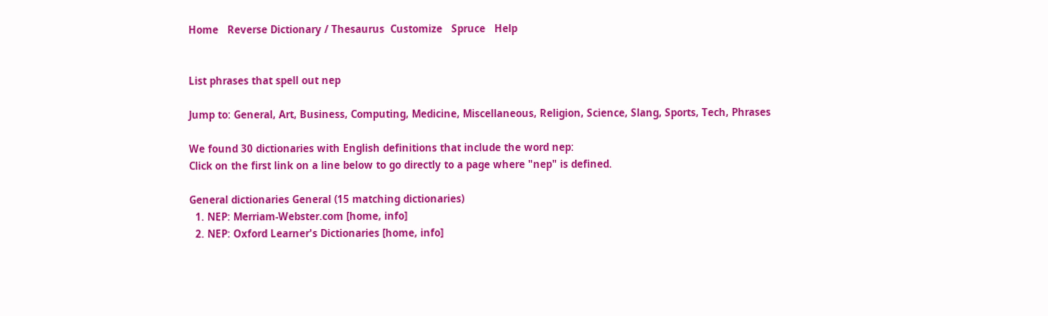Home   Reverse Dictionary / Thesaurus  Customize   Spruce   Help


List phrases that spell out nep

Jump to: General, Art, Business, Computing, Medicine, Miscellaneous, Religion, Science, Slang, Sports, Tech, Phrases

We found 30 dictionaries with English definitions that include the word nep:
Click on the first link on a line below to go directly to a page where "nep" is defined.

General dictionaries General (15 matching dictionaries)
  1. NEP: Merriam-Webster.com [home, info]
  2. NEP: Oxford Learner's Dictionaries [home, info]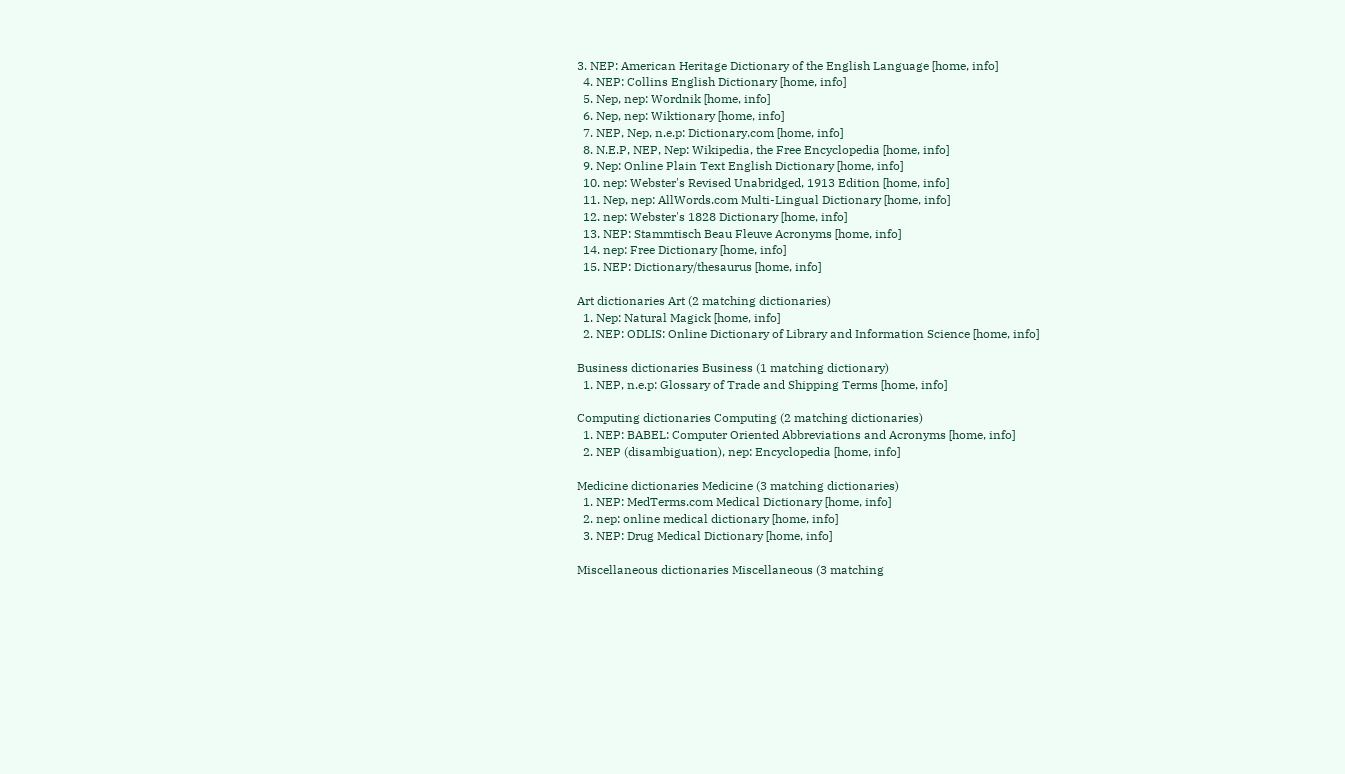3. NEP: American Heritage Dictionary of the English Language [home, info]
  4. NEP: Collins English Dictionary [home, info]
  5. Nep, nep: Wordnik [home, info]
  6. Nep, nep: Wiktionary [home, info]
  7. NEP, Nep, n.e.p: Dictionary.com [home, info]
  8. N.E.P, NEP, Nep: Wikipedia, the Free Encyclopedia [home, info]
  9. Nep: Online Plain Text English Dictionary [home, info]
  10. nep: Webster's Revised Unabridged, 1913 Edition [home, info]
  11. Nep, nep: AllWords.com Multi-Lingual Dictionary [home, info]
  12. nep: Webster's 1828 Dictionary [home, info]
  13. NEP: Stammtisch Beau Fleuve Acronyms [home, info]
  14. nep: Free Dictionary [home, info]
  15. NEP: Dictionary/thesaurus [home, info]

Art dictionaries Art (2 matching dictionaries)
  1. Nep: Natural Magick [home, info]
  2. NEP: ODLIS: Online Dictionary of Library and Information Science [home, info]

Business dictionaries Business (1 matching dictionary)
  1. NEP, n.e.p: Glossary of Trade and Shipping Terms [home, info]

Computing dictionaries Computing (2 matching dictionaries)
  1. NEP: BABEL: Computer Oriented Abbreviations and Acronyms [home, info]
  2. NEP (disambiguation), nep: Encyclopedia [home, info]

Medicine dictionaries Medicine (3 matching dictionaries)
  1. NEP: MedTerms.com Medical Dictionary [home, info]
  2. nep: online medical dictionary [home, info]
  3. NEP: Drug Medical Dictionary [home, info]

Miscellaneous dictionaries Miscellaneous (3 matching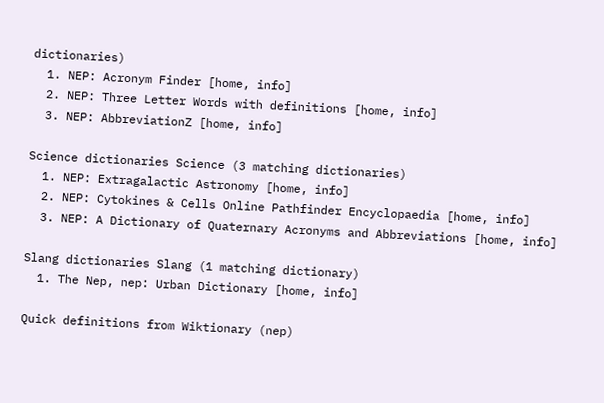dictionaries)
  1. NEP: Acronym Finder [home, info]
  2. NEP: Three Letter Words with definitions [home, info]
  3. NEP: AbbreviationZ [home, info]

Science dictionaries Science (3 matching dictionaries)
  1. NEP: Extragalactic Astronomy [home, info]
  2. NEP: Cytokines & Cells Online Pathfinder Encyclopaedia [home, info]
  3. NEP: A Dictionary of Quaternary Acronyms and Abbreviations [home, info]

Slang dictionaries Slang (1 matching dictionary)
  1. The Nep, nep: Urban Dictionary [home, info]

Quick definitions from Wiktionary (nep)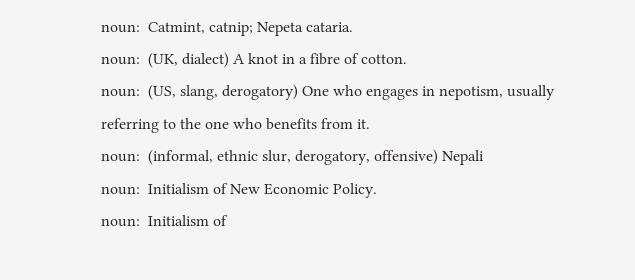noun:  Catmint, catnip; Nepeta cataria.
noun:  (UK, dialect) A knot in a fibre of cotton.
noun:  (US, slang, derogatory) One who engages in nepotism, usually referring to the one who benefits from it.
noun:  (informal, ethnic slur, derogatory, offensive) Nepali
noun:  Initialism of New Economic Policy.
noun:  Initialism of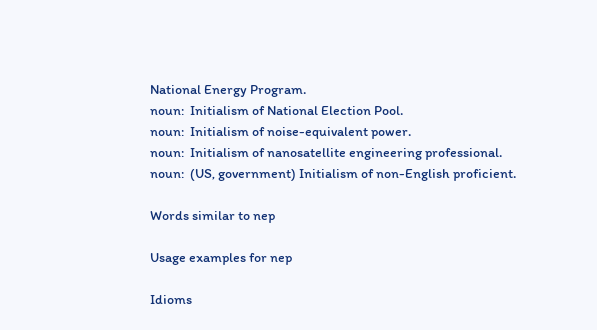National Energy Program.
noun:  Initialism of National Election Pool.
noun:  Initialism of noise-equivalent power.
noun:  Initialism of nanosatellite engineering professional.
noun:  (US, government) Initialism of non-English proficient.

Words similar to nep

Usage examples for nep

Idioms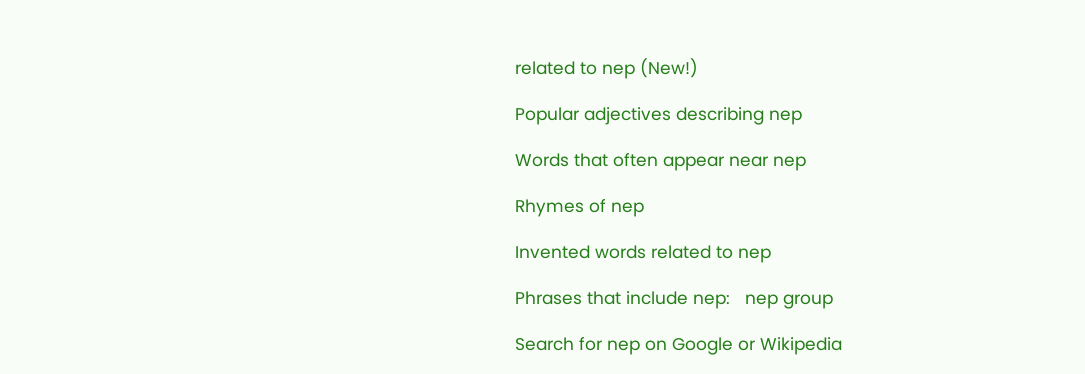related to nep (New!)

Popular adjectives describing nep

Words that often appear near nep

Rhymes of nep

Invented words related to nep

Phrases that include nep:   nep group

Search for nep on Google or Wikipedia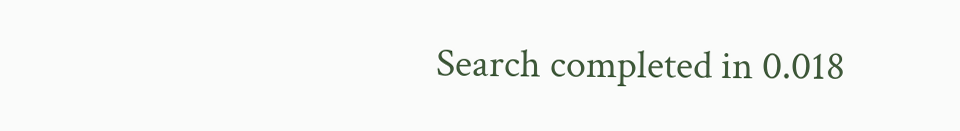Search completed in 0.018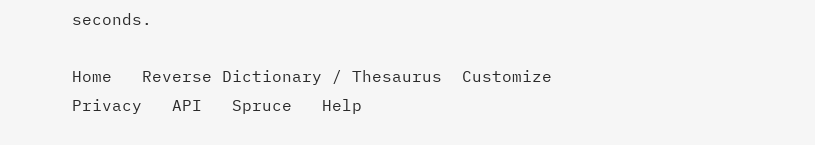seconds.

Home   Reverse Dictionary / Thesaurus  Customize  Privacy   API   Spruce   Help